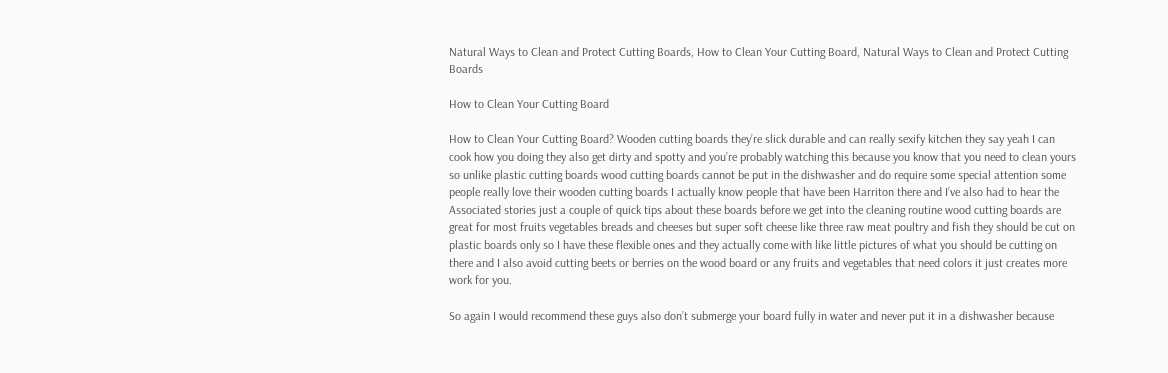Natural Ways to Clean and Protect Cutting Boards, How to Clean Your Cutting Board, Natural Ways to Clean and Protect Cutting Boards

How to Clean Your Cutting Board

How to Clean Your Cutting Board? Wooden cutting boards they’re slick durable and can really sexify kitchen they say yeah I can cook how you doing they also get dirty and spotty and you’re probably watching this because you know that you need to clean yours so unlike plastic cutting boards wood cutting boards cannot be put in the dishwasher and do require some special attention some people really love their wooden cutting boards I actually know people that have been Harriton there and I’ve also had to hear the Associated stories just a couple of quick tips about these boards before we get into the cleaning routine wood cutting boards are great for most fruits vegetables breads and cheeses but super soft cheese like three raw meat poultry and fish they should be cut on plastic boards only so I have these flexible ones and they actually come with like little pictures of what you should be cutting on there and I also avoid cutting beets or berries on the wood board or any fruits and vegetables that need colors it just creates more work for you.

So again I would recommend these guys also don’t submerge your board fully in water and never put it in a dishwasher because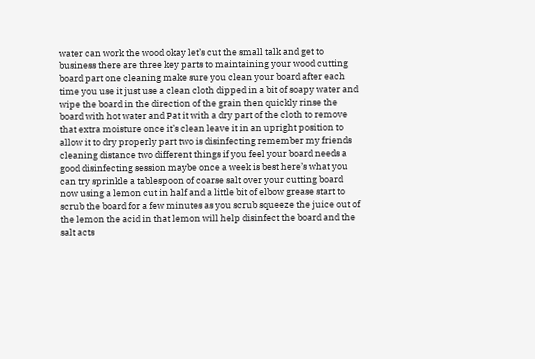water can work the wood okay let’s cut the small talk and get to business there are three key parts to maintaining your wood cutting board part one cleaning make sure you clean your board after each time you use it just use a clean cloth dipped in a bit of soapy water and wipe the board in the direction of the grain then quickly rinse the board with hot water and Pat it with a dry part of the cloth to remove that extra moisture once it’s clean leave it in an upright position to allow it to dry properly part two is disinfecting remember my friends cleaning distance two different things if you feel your board needs a good disinfecting session maybe once a week is best here’s what you can try sprinkle a tablespoon of coarse salt over your cutting board now using a lemon cut in half and a little bit of elbow grease start to scrub the board for a few minutes as you scrub squeeze the juice out of the lemon the acid in that lemon will help disinfect the board and the salt acts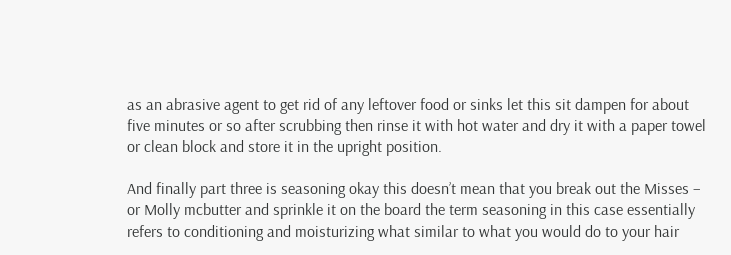as an abrasive agent to get rid of any leftover food or sinks let this sit dampen for about five minutes or so after scrubbing then rinse it with hot water and dry it with a paper towel or clean block and store it in the upright position.

And finally part three is seasoning okay this doesn’t mean that you break out the Misses – or Molly mcbutter and sprinkle it on the board the term seasoning in this case essentially refers to conditioning and moisturizing what similar to what you would do to your hair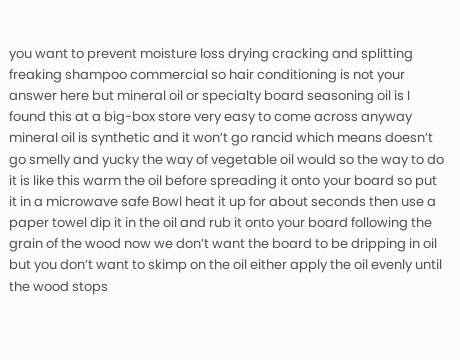you want to prevent moisture loss drying cracking and splitting freaking shampoo commercial so hair conditioning is not your answer here but mineral oil or specialty board seasoning oil is I found this at a big-box store very easy to come across anyway mineral oil is synthetic and it won’t go rancid which means doesn’t go smelly and yucky the way of vegetable oil would so the way to do it is like this warm the oil before spreading it onto your board so put it in a microwave safe Bowl heat it up for about seconds then use a paper towel dip it in the oil and rub it onto your board following the grain of the wood now we don’t want the board to be dripping in oil but you don’t want to skimp on the oil either apply the oil evenly until the wood stops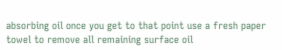absorbing oil once you get to that point use a fresh paper towel to remove all remaining surface oil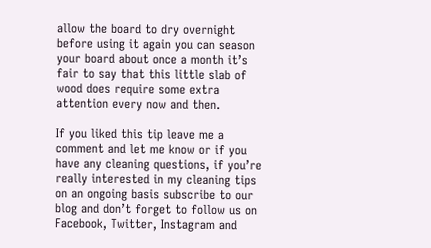allow the board to dry overnight before using it again you can season your board about once a month it’s fair to say that this little slab of wood does require some extra attention every now and then.

If you liked this tip leave me a comment and let me know or if you have any cleaning questions, if you’re really interested in my cleaning tips on an ongoing basis subscribe to our blog and don’t forget to follow us on Facebook, Twitter, Instagram and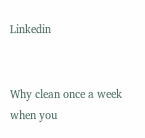Linkedin


Why clean once a week when you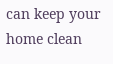can keep your home clean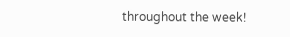throughout the week!